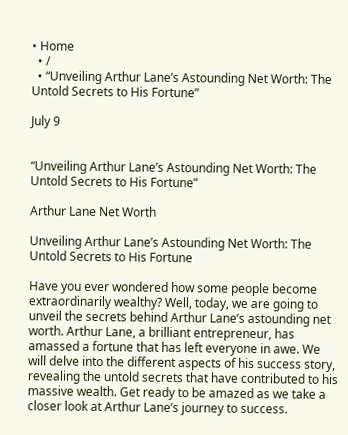• Home
  • /
  • “Unveiling Arthur Lane’s Astounding Net Worth: The Untold Secrets to His Fortune”

July 9


“Unveiling Arthur Lane’s Astounding Net Worth: The Untold Secrets to His Fortune”

Arthur Lane Net Worth

Unveiling Arthur Lane’s Astounding Net Worth: The Untold Secrets to His Fortune

Have you ever wondered how some people become extraordinarily wealthy? Well, today, we are going to unveil the secrets behind Arthur Lane’s astounding net worth. Arthur Lane, a brilliant entrepreneur, has amassed a fortune that has left everyone in awe. We will delve into the different aspects of his success story, revealing the untold secrets that have contributed to his massive wealth. Get ready to be amazed as we take a closer look at Arthur Lane’s journey to success.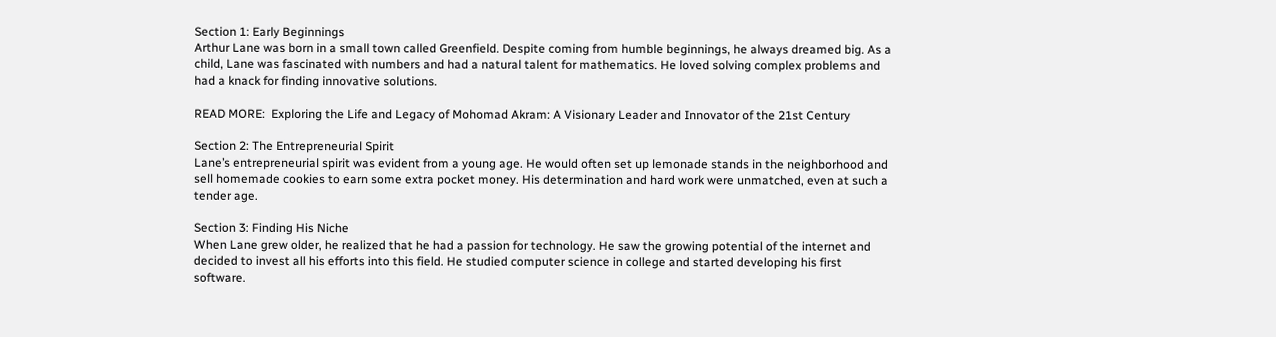Section 1: Early Beginnings
Arthur Lane was born in a small town called Greenfield. Despite coming from humble beginnings, he always dreamed big. As a child, Lane was fascinated with numbers and had a natural talent for mathematics. He loved solving complex problems and had a knack for finding innovative solutions.

READ MORE:  Exploring the Life and Legacy of Mohomad Akram: A Visionary Leader and Innovator of the 21st Century

Section 2: The Entrepreneurial Spirit
Lane’s entrepreneurial spirit was evident from a young age. He would often set up lemonade stands in the neighborhood and sell homemade cookies to earn some extra pocket money. His determination and hard work were unmatched, even at such a tender age.

Section 3: Finding His Niche
When Lane grew older, he realized that he had a passion for technology. He saw the growing potential of the internet and decided to invest all his efforts into this field. He studied computer science in college and started developing his first software.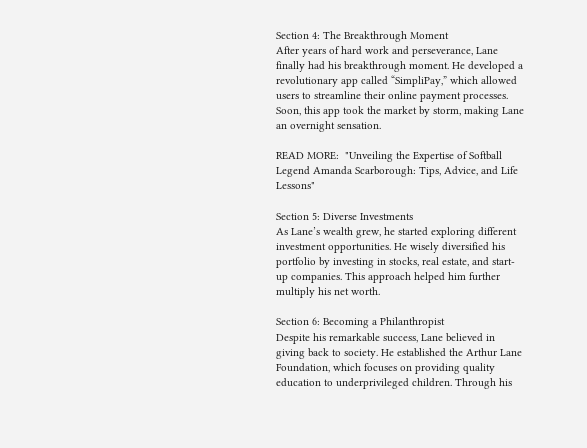Section 4: The Breakthrough Moment
After years of hard work and perseverance, Lane finally had his breakthrough moment. He developed a revolutionary app called “SimpliPay,” which allowed users to streamline their online payment processes. Soon, this app took the market by storm, making Lane an overnight sensation.

READ MORE:  "Unveiling the Expertise of Softball Legend Amanda Scarborough: Tips, Advice, and Life Lessons"

Section 5: Diverse Investments
As Lane’s wealth grew, he started exploring different investment opportunities. He wisely diversified his portfolio by investing in stocks, real estate, and start-up companies. This approach helped him further multiply his net worth.

Section 6: Becoming a Philanthropist
Despite his remarkable success, Lane believed in giving back to society. He established the Arthur Lane Foundation, which focuses on providing quality education to underprivileged children. Through his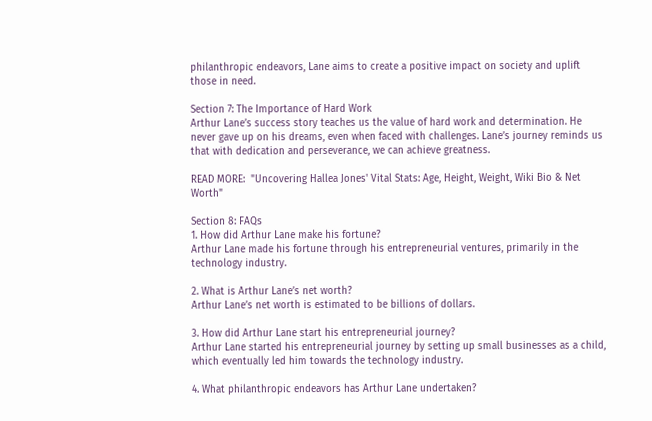philanthropic endeavors, Lane aims to create a positive impact on society and uplift those in need.

Section 7: The Importance of Hard Work
Arthur Lane’s success story teaches us the value of hard work and determination. He never gave up on his dreams, even when faced with challenges. Lane’s journey reminds us that with dedication and perseverance, we can achieve greatness.

READ MORE:  "Uncovering Hallea Jones' Vital Stats: Age, Height, Weight, Wiki Bio & Net Worth"

Section 8: FAQs
1. How did Arthur Lane make his fortune?
Arthur Lane made his fortune through his entrepreneurial ventures, primarily in the technology industry.

2. What is Arthur Lane’s net worth?
Arthur Lane’s net worth is estimated to be billions of dollars.

3. How did Arthur Lane start his entrepreneurial journey?
Arthur Lane started his entrepreneurial journey by setting up small businesses as a child, which eventually led him towards the technology industry.

4. What philanthropic endeavors has Arthur Lane undertaken?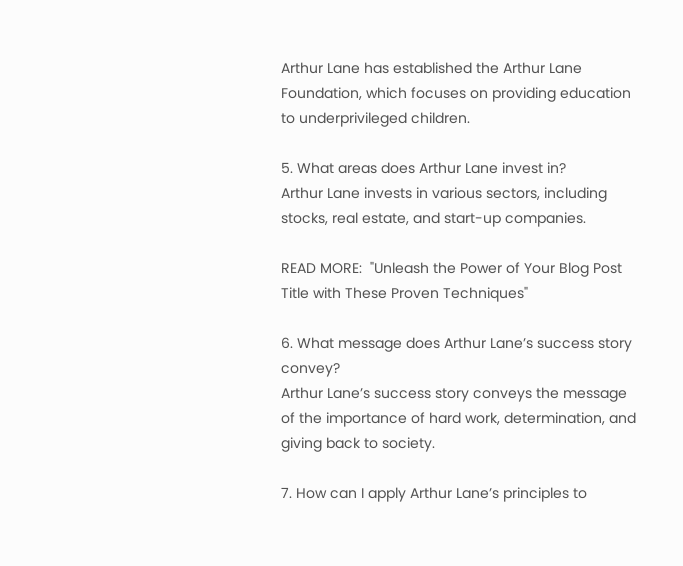Arthur Lane has established the Arthur Lane Foundation, which focuses on providing education to underprivileged children.

5. What areas does Arthur Lane invest in?
Arthur Lane invests in various sectors, including stocks, real estate, and start-up companies.

READ MORE:  "Unleash the Power of Your Blog Post Title with These Proven Techniques"

6. What message does Arthur Lane’s success story convey?
Arthur Lane’s success story conveys the message of the importance of hard work, determination, and giving back to society.

7. How can I apply Arthur Lane’s principles to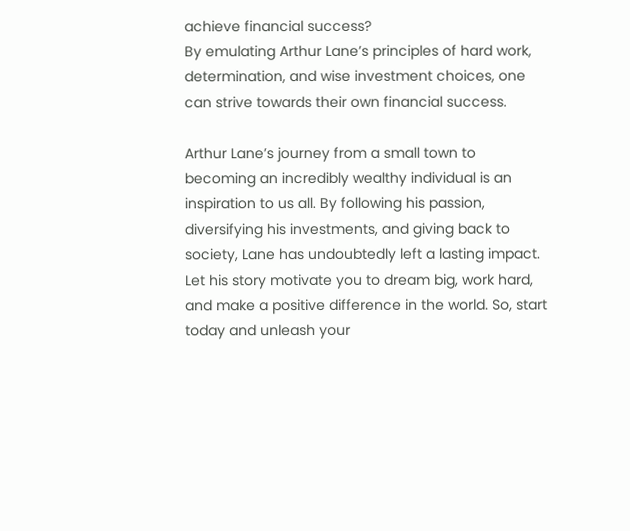achieve financial success?
By emulating Arthur Lane’s principles of hard work, determination, and wise investment choices, one can strive towards their own financial success.

Arthur Lane’s journey from a small town to becoming an incredibly wealthy individual is an inspiration to us all. By following his passion, diversifying his investments, and giving back to society, Lane has undoubtedly left a lasting impact. Let his story motivate you to dream big, work hard, and make a positive difference in the world. So, start today and unleash your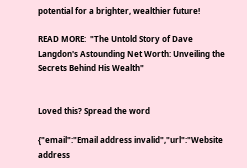potential for a brighter, wealthier future!

READ MORE:  "The Untold Story of Dave Langdon's Astounding Net Worth: Unveiling the Secrets Behind His Wealth"


Loved this? Spread the word

{"email":"Email address invalid","url":"Website address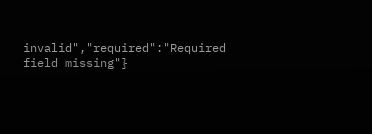invalid","required":"Required field missing"}